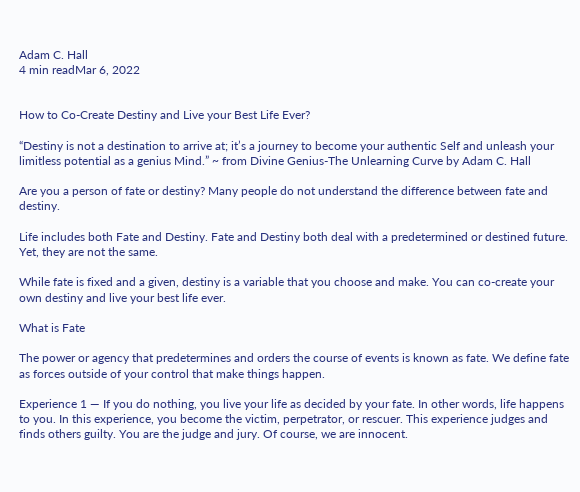Adam C. Hall
4 min readMar 6, 2022


How to Co-Create Destiny and Live your Best Life Ever?

“Destiny is not a destination to arrive at; it’s a journey to become your authentic Self and unleash your limitless potential as a genius Mind.” ~ from Divine Genius-The Unlearning Curve by Adam C. Hall

Are you a person of fate or destiny? Many people do not understand the difference between fate and destiny.

Life includes both Fate and Destiny. Fate and Destiny both deal with a predetermined or destined future. Yet, they are not the same.

While fate is fixed and a given, destiny is a variable that you choose and make. You can co-create your own destiny and live your best life ever.

What is Fate

The power or agency that predetermines and orders the course of events is known as fate. We define fate as forces outside of your control that make things happen.

Experience 1 — If you do nothing, you live your life as decided by your fate. In other words, life happens to you. In this experience, you become the victim, perpetrator, or rescuer. This experience judges and finds others guilty. You are the judge and jury. Of course, we are innocent.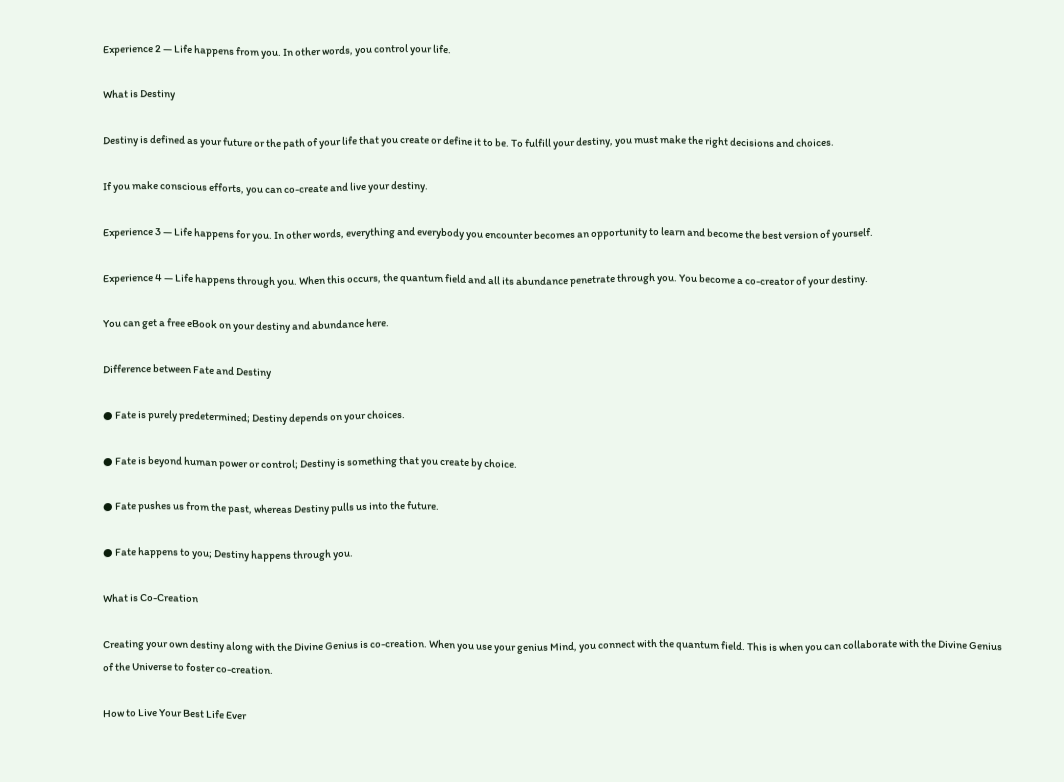Experience 2 — Life happens from you. In other words, you control your life.

What is Destiny

Destiny is defined as your future or the path of your life that you create or define it to be. To fulfill your destiny, you must make the right decisions and choices.

If you make conscious efforts, you can co-create and live your destiny.

Experience 3 — Life happens for you. In other words, everything and everybody you encounter becomes an opportunity to learn and become the best version of yourself.

Experience 4 — Life happens through you. When this occurs, the quantum field and all its abundance penetrate through you. You become a co-creator of your destiny.

You can get a free eBook on your destiny and abundance here.

Difference between Fate and Destiny

● Fate is purely predetermined; Destiny depends on your choices.

● Fate is beyond human power or control; Destiny is something that you create by choice.

● Fate pushes us from the past, whereas Destiny pulls us into the future.

● Fate happens to you; Destiny happens through you.

What is Co-Creation

Creating your own destiny along with the Divine Genius is co-creation. When you use your genius Mind, you connect with the quantum field. This is when you can collaborate with the Divine Genius of the Universe to foster co-creation.

How to Live Your Best Life Ever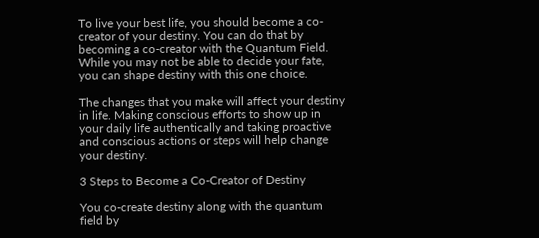To live your best life, you should become a co-creator of your destiny. You can do that by becoming a co-creator with the Quantum Field. While you may not be able to decide your fate, you can shape destiny with this one choice.

The changes that you make will affect your destiny in life. Making conscious efforts to show up in your daily life authentically and taking proactive and conscious actions or steps will help change your destiny.

3 Steps to Become a Co-Creator of Destiny

You co-create destiny along with the quantum field by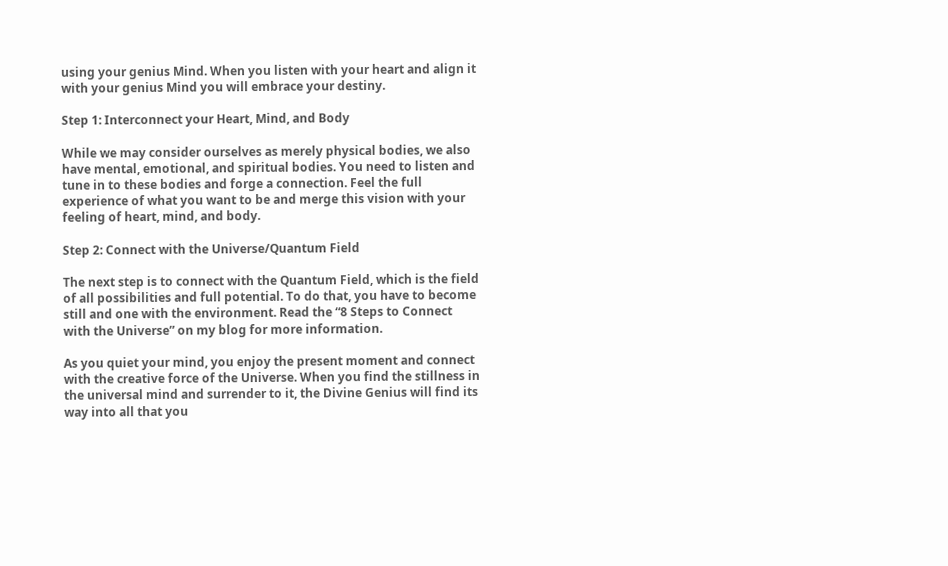using your genius Mind. When you listen with your heart and align it with your genius Mind you will embrace your destiny.

Step 1: Interconnect your Heart, Mind, and Body

While we may consider ourselves as merely physical bodies, we also have mental, emotional, and spiritual bodies. You need to listen and tune in to these bodies and forge a connection. Feel the full experience of what you want to be and merge this vision with your feeling of heart, mind, and body.

Step 2: Connect with the Universe/Quantum Field

The next step is to connect with the Quantum Field, which is the field of all possibilities and full potential. To do that, you have to become still and one with the environment. Read the “8 Steps to Connect with the Universe” on my blog for more information.

As you quiet your mind, you enjoy the present moment and connect with the creative force of the Universe. When you find the stillness in the universal mind and surrender to it, the Divine Genius will find its way into all that you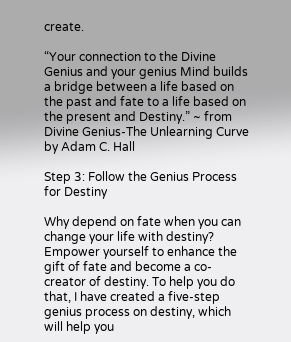create.

“Your connection to the Divine Genius and your genius Mind builds a bridge between a life based on the past and fate to a life based on the present and Destiny.” ~ from Divine Genius-The Unlearning Curve by Adam C. Hall

Step 3: Follow the Genius Process for Destiny

Why depend on fate when you can change your life with destiny? Empower yourself to enhance the gift of fate and become a co-creator of destiny. To help you do that, I have created a five-step genius process on destiny, which will help you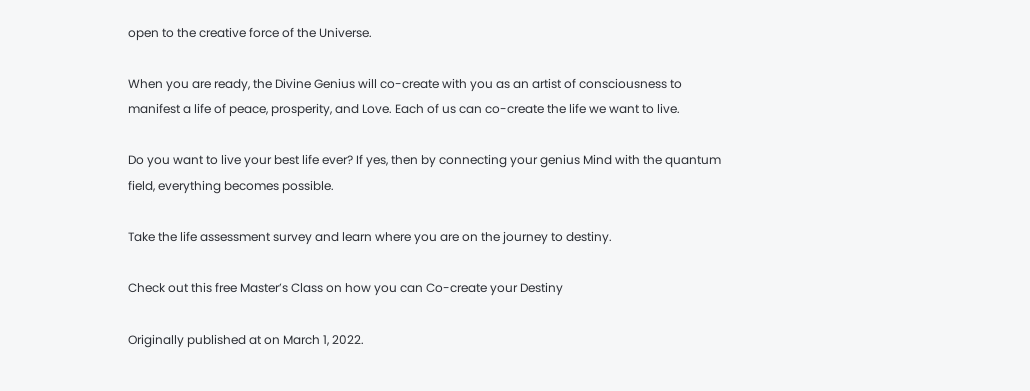open to the creative force of the Universe.

When you are ready, the Divine Genius will co-create with you as an artist of consciousness to manifest a life of peace, prosperity, and Love. Each of us can co-create the life we want to live.

Do you want to live your best life ever? If yes, then by connecting your genius Mind with the quantum field, everything becomes possible.

Take the life assessment survey and learn where you are on the journey to destiny.

Check out this free Master’s Class on how you can Co-create your Destiny

Originally published at on March 1, 2022.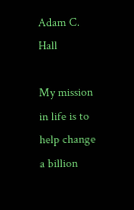Adam C. Hall

My mission in life is to help change a billion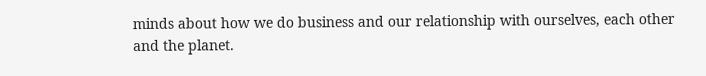minds about how we do business and our relationship with ourselves, each other and the planet.